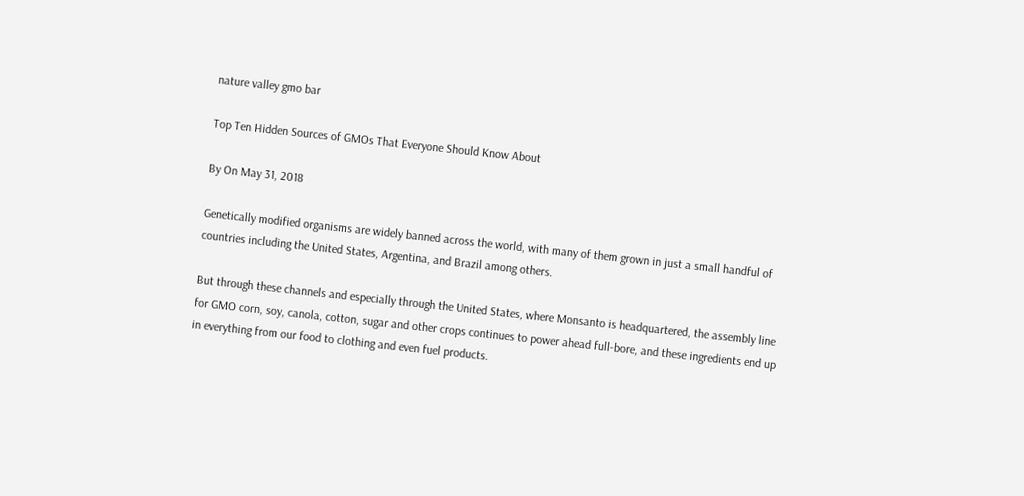nature valley gmo bar

Top Ten Hidden Sources of GMOs That Everyone Should Know About

By On May 31, 2018

Genetically modified organisms are widely banned across the world, with many of them grown in just a small handful of countries including the United States, Argentina, and Brazil among others.

But through these channels and especially through the United States, where Monsanto is headquartered, the assembly line for GMO corn, soy, canola, cotton, sugar and other crops continues to power ahead full-bore, and these ingredients end up in everything from our food to clothing and even fuel products.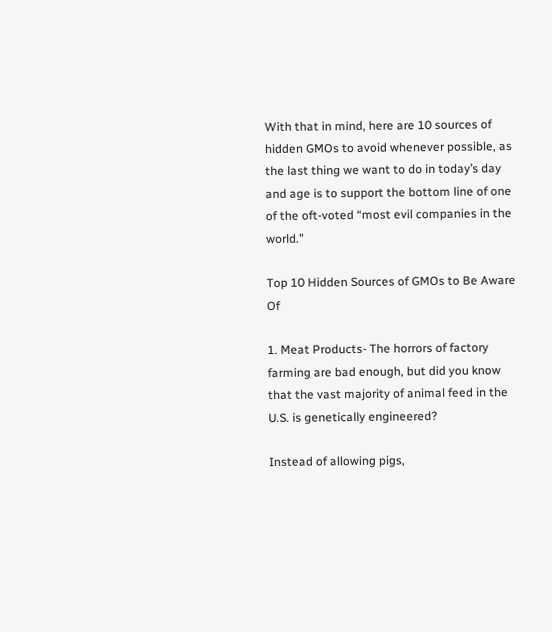With that in mind, here are 10 sources of hidden GMOs to avoid whenever possible, as the last thing we want to do in today’s day and age is to support the bottom line of one of the oft-voted “most evil companies in the world.”

Top 10 Hidden Sources of GMOs to Be Aware Of

1. Meat Products- The horrors of factory farming are bad enough, but did you know that the vast majority of animal feed in the U.S. is genetically engineered?

Instead of allowing pigs,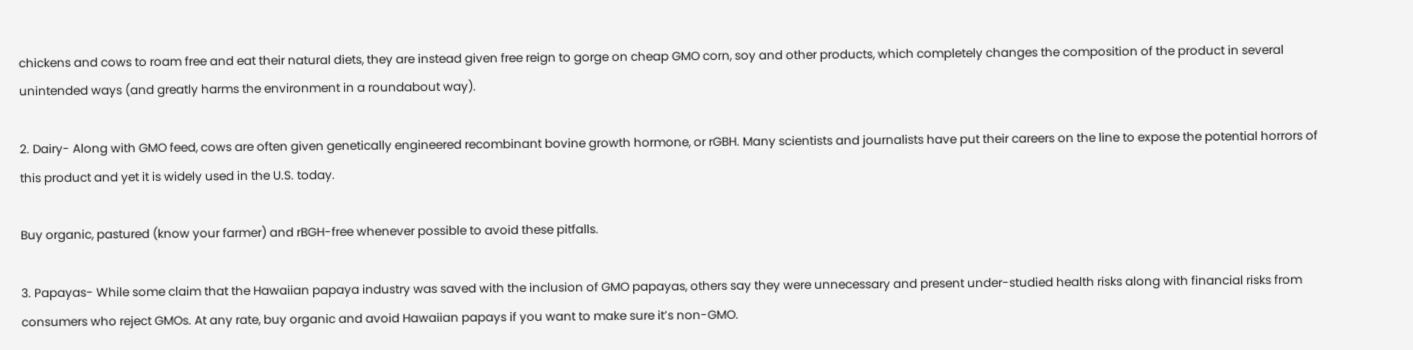chickens and cows to roam free and eat their natural diets, they are instead given free reign to gorge on cheap GMO corn, soy and other products, which completely changes the composition of the product in several unintended ways (and greatly harms the environment in a roundabout way).

2. Dairy- Along with GMO feed, cows are often given genetically engineered recombinant bovine growth hormone, or rGBH. Many scientists and journalists have put their careers on the line to expose the potential horrors of this product and yet it is widely used in the U.S. today.

Buy organic, pastured (know your farmer) and rBGH-free whenever possible to avoid these pitfalls.

3. Papayas- While some claim that the Hawaiian papaya industry was saved with the inclusion of GMO papayas, others say they were unnecessary and present under-studied health risks along with financial risks from consumers who reject GMOs. At any rate, buy organic and avoid Hawaiian papays if you want to make sure it’s non-GMO.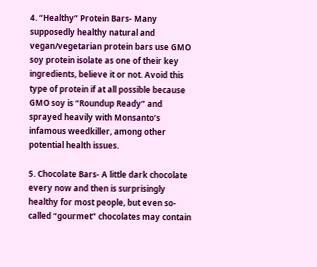4. “Healthy” Protein Bars- Many supposedly healthy natural and vegan/vegetarian protein bars use GMO soy protein isolate as one of their key ingredients, believe it or not. Avoid this type of protein if at all possible because GMO soy is “Roundup Ready” and sprayed heavily with Monsanto’s infamous weedkiller, among other potential health issues.

5. Chocolate Bars- A little dark chocolate every now and then is surprisingly healthy for most people, but even so-called “gourmet” chocolates may contain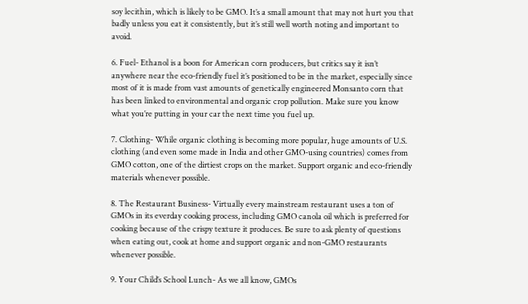soy lecithin, which is likely to be GMO. It’s a small amount that may not hurt you that badly unless you eat it consistently, but it’s still well worth noting and important to avoid.

6. Fuel- Ethanol is a boon for American corn producers, but critics say it isn’t anywhere near the eco-friendly fuel it’s positioned to be in the market, especially since most of it is made from vast amounts of genetically engineered Monsanto corn that has been linked to environmental and organic crop pollution. Make sure you know what you’re putting in your car the next time you fuel up.

7. Clothing- While organic clothing is becoming more popular, huge amounts of U.S. clothing (and even some made in India and other GMO-using countries) comes from GMO cotton, one of the dirtiest crops on the market. Support organic and eco-friendly materials whenever possible.

8. The Restaurant Business- Virtually every mainstream restaurant uses a ton of GMOs in its everday cooking process, including GMO canola oil which is preferred for cooking because of the crispy texture it produces. Be sure to ask plenty of questions when eating out, cook at home and support organic and non-GMO restaurants whenever possible.

9. Your Child’s School Lunch- As we all know, GMOs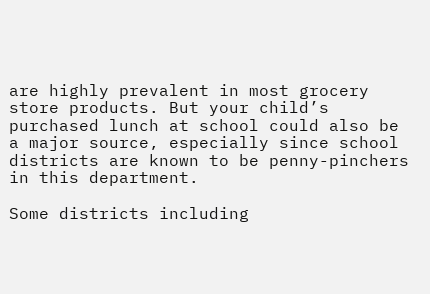are highly prevalent in most grocery store products. But your child’s purchased lunch at school could also be a major source, especially since school districts are known to be penny-pinchers in this department.

Some districts including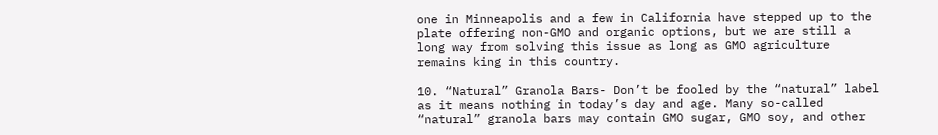one in Minneapolis and a few in California have stepped up to the plate offering non-GMO and organic options, but we are still a long way from solving this issue as long as GMO agriculture remains king in this country.

10. “Natural” Granola Bars- Don’t be fooled by the “natural” label as it means nothing in today’s day and age. Many so-called “natural” granola bars may contain GMO sugar, GMO soy, and other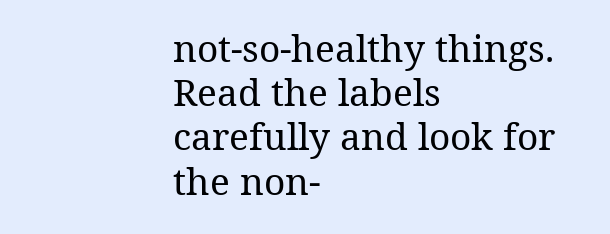not-so-healthy things. Read the labels carefully and look for the non-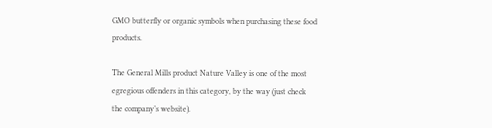GMO butterfly or organic symbols when purchasing these food products.

The General Mills product Nature Valley is one of the most egregious offenders in this category, by the way (just check the company’s website).